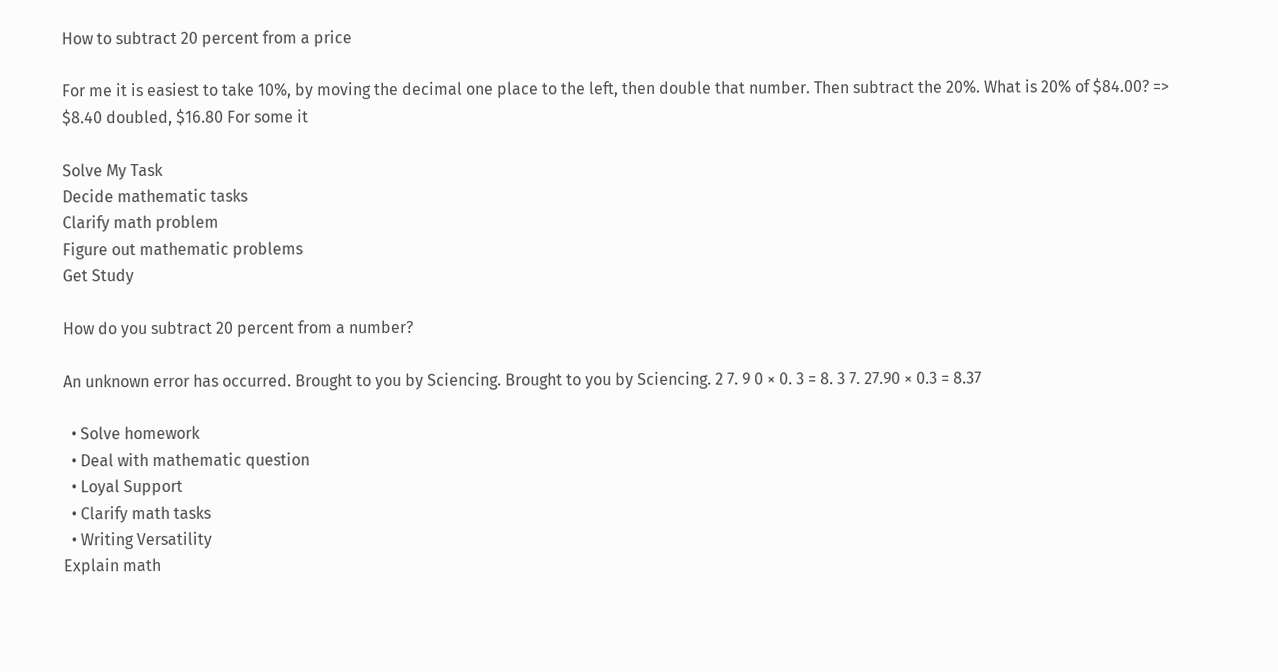How to subtract 20 percent from a price

For me it is easiest to take 10%, by moving the decimal one place to the left, then double that number. Then subtract the 20%. What is 20% of $84.00? => $8.40 doubled, $16.80 For some it

Solve My Task
Decide mathematic tasks
Clarify math problem
Figure out mathematic problems
Get Study

How do you subtract 20 percent from a number?

An unknown error has occurred. Brought to you by Sciencing. Brought to you by Sciencing. 2 7. 9 0 × 0. 3 = 8. 3 7. 27.90 × 0.3 = 8.37

  • Solve homework
  • Deal with mathematic question
  • Loyal Support
  • Clarify math tasks
  • Writing Versatility
Explain math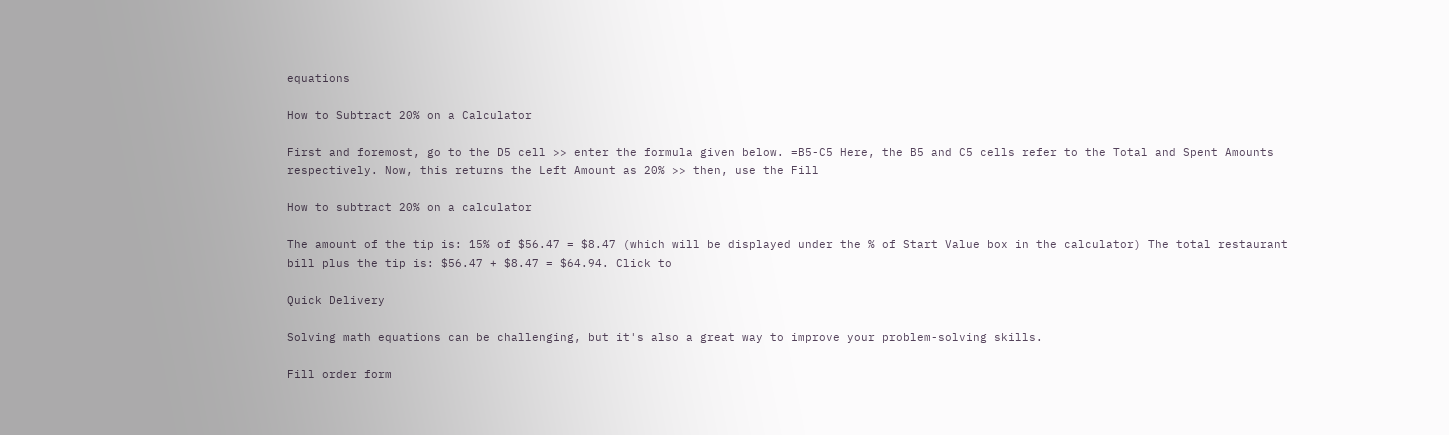equations

How to Subtract 20% on a Calculator

First and foremost, go to the D5 cell >> enter the formula given below. =B5-C5 Here, the B5 and C5 cells refer to the Total and Spent Amounts respectively. Now, this returns the Left Amount as 20% >> then, use the Fill

How to subtract 20% on a calculator

The amount of the tip is: 15% of $56.47 = $8.47 (which will be displayed under the % of Start Value box in the calculator) The total restaurant bill plus the tip is: $56.47 + $8.47 = $64.94. Click to

Quick Delivery

Solving math equations can be challenging, but it's also a great way to improve your problem-solving skills.

Fill order form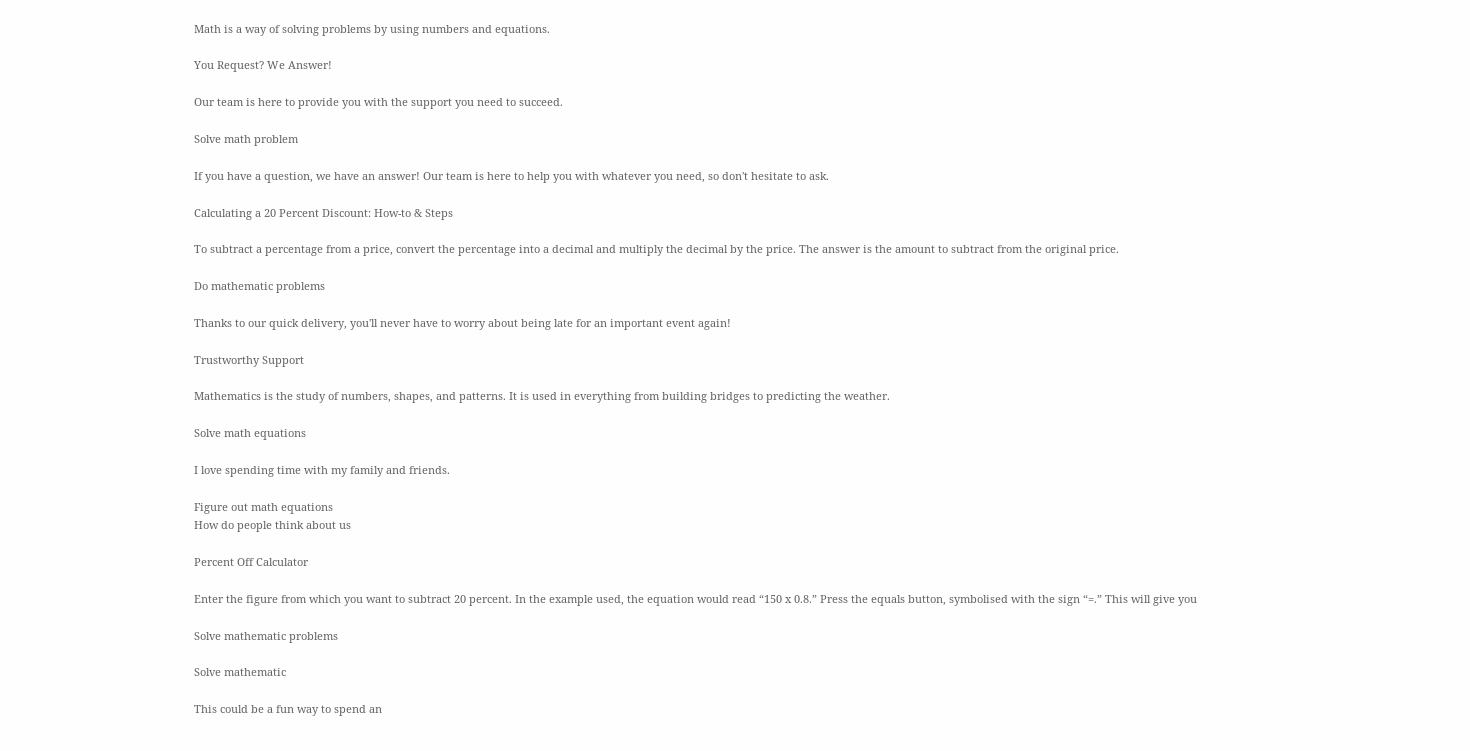Math is a way of solving problems by using numbers and equations.

You Request? We Answer!

Our team is here to provide you with the support you need to succeed.

Solve math problem

If you have a question, we have an answer! Our team is here to help you with whatever you need, so don't hesitate to ask.

Calculating a 20 Percent Discount: How-to & Steps

To subtract a percentage from a price, convert the percentage into a decimal and multiply the decimal by the price. The answer is the amount to subtract from the original price.

Do mathematic problems

Thanks to our quick delivery, you'll never have to worry about being late for an important event again!

Trustworthy Support

Mathematics is the study of numbers, shapes, and patterns. It is used in everything from building bridges to predicting the weather.

Solve math equations

I love spending time with my family and friends.

Figure out math equations
How do people think about us

Percent Off Calculator

Enter the figure from which you want to subtract 20 percent. In the example used, the equation would read “150 x 0.8.” Press the equals button, symbolised with the sign “=.” This will give you

Solve mathematic problems

Solve mathematic

This could be a fun way to spend an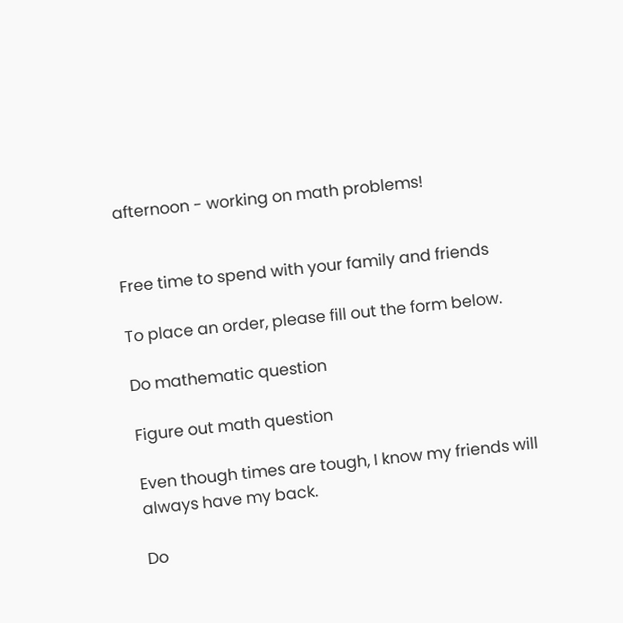afternoon - working on math problems!


Free time to spend with your family and friends

To place an order, please fill out the form below.

Do mathematic question

Figure out math question

Even though times are tough, I know my friends will always have my back.

Do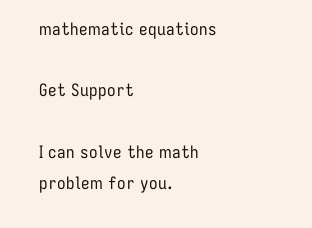mathematic equations

Get Support

I can solve the math problem for you.